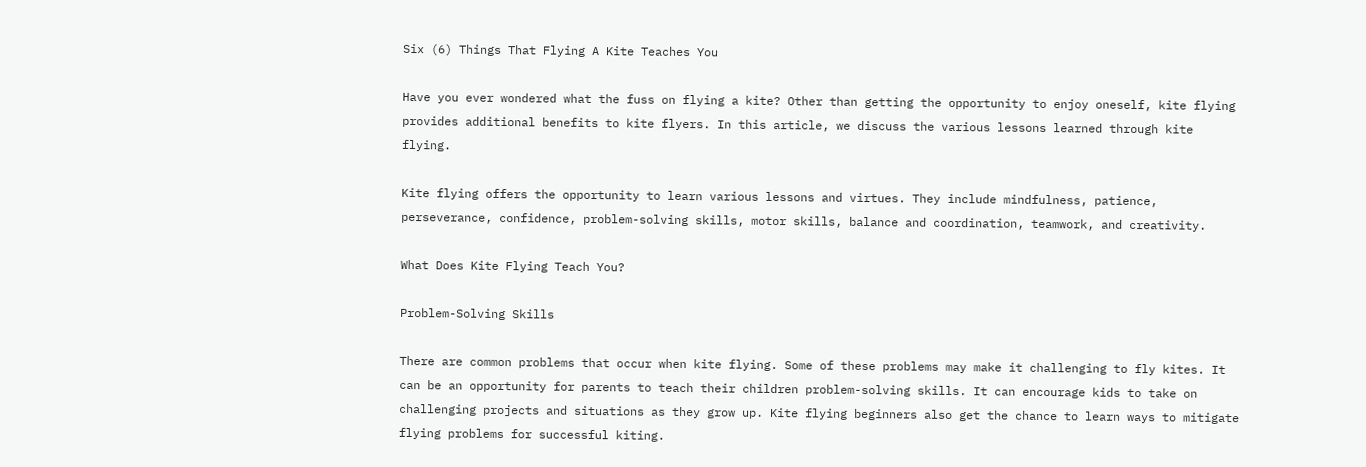Six (6) Things That Flying A Kite Teaches You

Have you ever wondered what the fuss on flying a kite? Other than getting the opportunity to enjoy oneself, kite flying provides additional benefits to kite flyers. In this article, we discuss the various lessons learned through kite flying.

Kite flying offers the opportunity to learn various lessons and virtues. They include mindfulness, patience, perseverance, confidence, problem-solving skills, motor skills, balance and coordination, teamwork, and creativity.

What Does Kite Flying Teach You?

Problem-Solving Skills

There are common problems that occur when kite flying. Some of these problems may make it challenging to fly kites. It can be an opportunity for parents to teach their children problem-solving skills. It can encourage kids to take on challenging projects and situations as they grow up. Kite flying beginners also get the chance to learn ways to mitigate flying problems for successful kiting.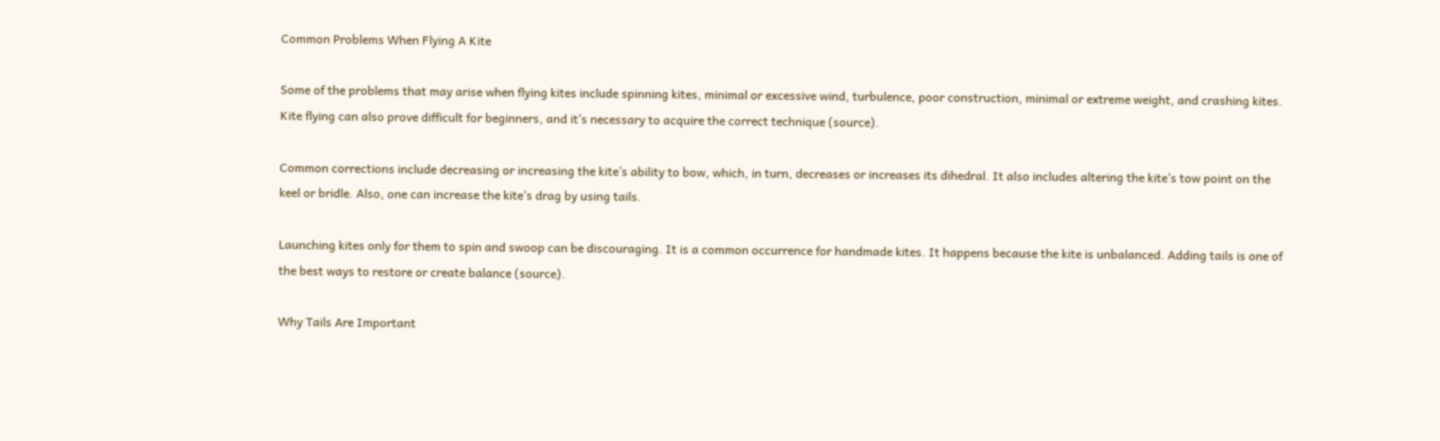Common Problems When Flying A Kite

Some of the problems that may arise when flying kites include spinning kites, minimal or excessive wind, turbulence, poor construction, minimal or extreme weight, and crashing kites. Kite flying can also prove difficult for beginners, and it’s necessary to acquire the correct technique (source).

Common corrections include decreasing or increasing the kite’s ability to bow, which, in turn, decreases or increases its dihedral. It also includes altering the kite’s tow point on the keel or bridle. Also, one can increase the kite’s drag by using tails.

Launching kites only for them to spin and swoop can be discouraging. It is a common occurrence for handmade kites. It happens because the kite is unbalanced. Adding tails is one of the best ways to restore or create balance (source).

Why Tails Are Important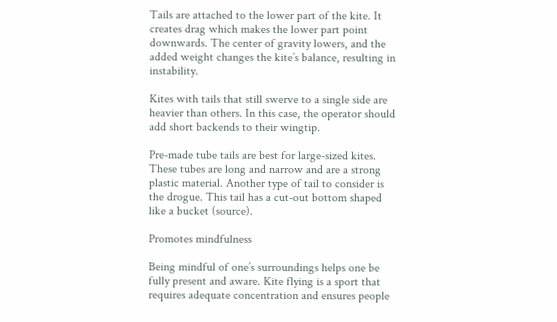Tails are attached to the lower part of the kite. It creates drag which makes the lower part point downwards. The center of gravity lowers, and the added weight changes the kite’s balance, resulting in instability.

Kites with tails that still swerve to a single side are heavier than others. In this case, the operator should add short backends to their wingtip.

Pre-made tube tails are best for large-sized kites. These tubes are long and narrow and are a strong plastic material. Another type of tail to consider is the drogue. This tail has a cut-out bottom shaped like a bucket (source).

Promotes mindfulness

Being mindful of one’s surroundings helps one be fully present and aware. Kite flying is a sport that requires adequate concentration and ensures people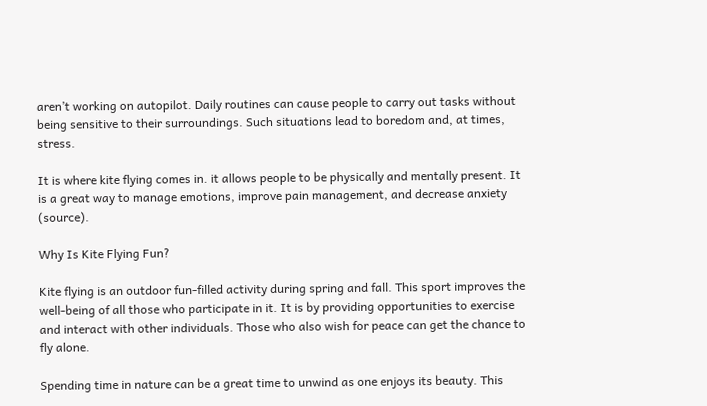aren’t working on autopilot. Daily routines can cause people to carry out tasks without being sensitive to their surroundings. Such situations lead to boredom and, at times, stress.

It is where kite flying comes in. it allows people to be physically and mentally present. It is a great way to manage emotions, improve pain management, and decrease anxiety (source).

Why Is Kite Flying Fun?

Kite flying is an outdoor fun-filled activity during spring and fall. This sport improves the well-being of all those who participate in it. It is by providing opportunities to exercise and interact with other individuals. Those who also wish for peace can get the chance to fly alone.

Spending time in nature can be a great time to unwind as one enjoys its beauty. This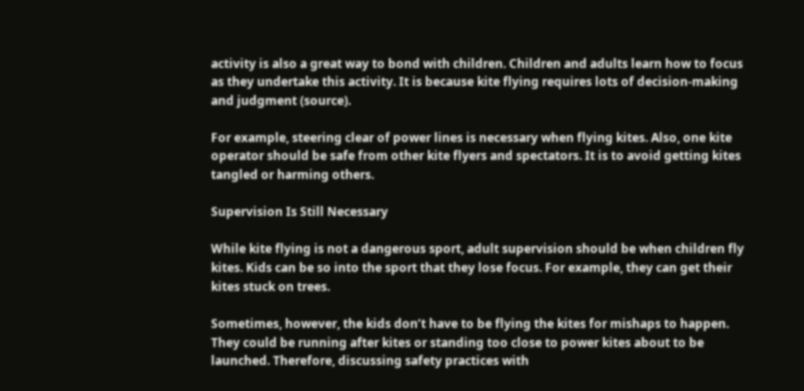activity is also a great way to bond with children. Children and adults learn how to focus as they undertake this activity. It is because kite flying requires lots of decision-making and judgment (source).

For example, steering clear of power lines is necessary when flying kites. Also, one kite operator should be safe from other kite flyers and spectators. It is to avoid getting kites tangled or harming others.

Supervision Is Still Necessary

While kite flying is not a dangerous sport, adult supervision should be when children fly kites. Kids can be so into the sport that they lose focus. For example, they can get their kites stuck on trees.

Sometimes, however, the kids don’t have to be flying the kites for mishaps to happen. They could be running after kites or standing too close to power kites about to be launched. Therefore, discussing safety practices with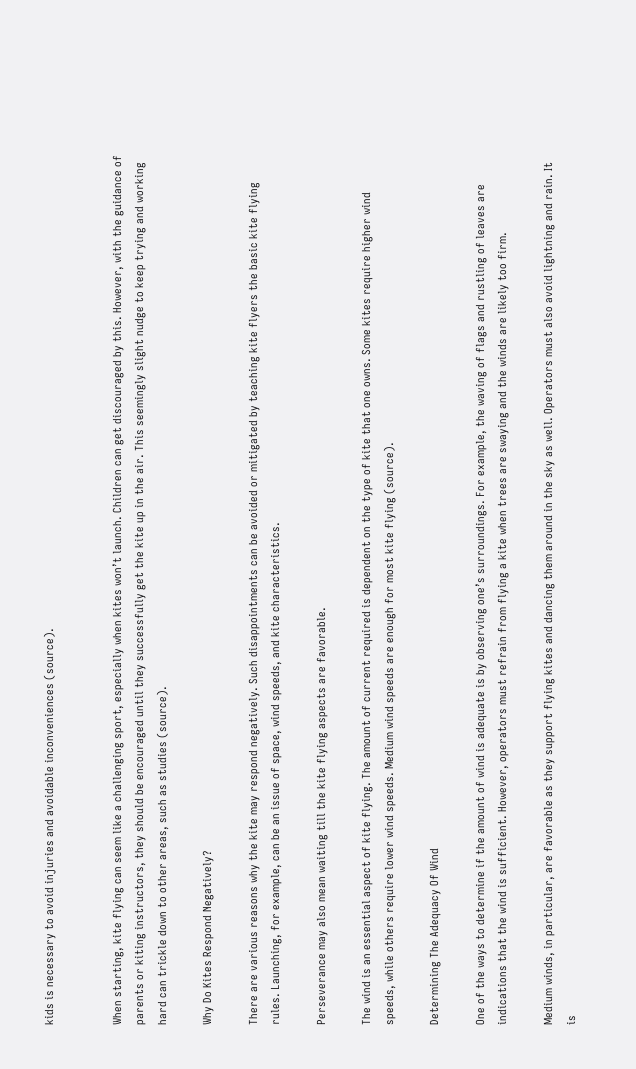kids is necessary to avoid injuries and avoidable inconveniences (source).


When starting, kite flying can seem like a challenging sport, especially when kites won’t launch. Children can get discouraged by this. However, with the guidance of parents or kiting instructors, they should be encouraged until they successfully get the kite up in the air. This seemingly slight nudge to keep trying and working hard can trickle down to other areas, such as studies (source).

Why Do Kites Respond Negatively?

There are various reasons why the kite may respond negatively. Such disappointments can be avoided or mitigated by teaching kite flyers the basic kite flying rules. Launching, for example, can be an issue of space, wind speeds, and kite characteristics.

Perseverance may also mean waiting till the kite flying aspects are favorable.

The wind is an essential aspect of kite flying. The amount of current required is dependent on the type of kite that one owns. Some kites require higher wind speeds, while others require lower wind speeds. Medium wind speeds are enough for most kite flying (source).

Determining The Adequacy Of Wind

One of the ways to determine if the amount of wind is adequate is by observing one’s surroundings. For example, the waving of flags and rustling of leaves are indications that the wind is sufficient. However, operators must refrain from flying a kite when trees are swaying and the winds are likely too firm.

Medium winds, in particular, are favorable as they support flying kites and dancing them around in the sky as well. Operators must also avoid lightning and rain. It is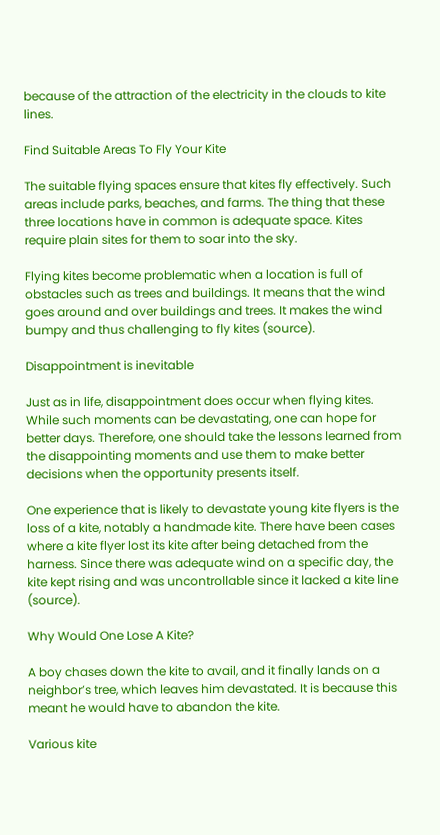because of the attraction of the electricity in the clouds to kite lines.

Find Suitable Areas To Fly Your Kite

The suitable flying spaces ensure that kites fly effectively. Such areas include parks, beaches, and farms. The thing that these three locations have in common is adequate space. Kites require plain sites for them to soar into the sky.

Flying kites become problematic when a location is full of obstacles such as trees and buildings. It means that the wind goes around and over buildings and trees. It makes the wind bumpy and thus challenging to fly kites (source).

Disappointment is inevitable

Just as in life, disappointment does occur when flying kites. While such moments can be devastating, one can hope for better days. Therefore, one should take the lessons learned from the disappointing moments and use them to make better decisions when the opportunity presents itself.

One experience that is likely to devastate young kite flyers is the loss of a kite, notably a handmade kite. There have been cases where a kite flyer lost its kite after being detached from the harness. Since there was adequate wind on a specific day, the kite kept rising and was uncontrollable since it lacked a kite line (source).

Why Would One Lose A Kite?

A boy chases down the kite to avail, and it finally lands on a neighbor’s tree, which leaves him devastated. It is because this meant he would have to abandon the kite.

Various kite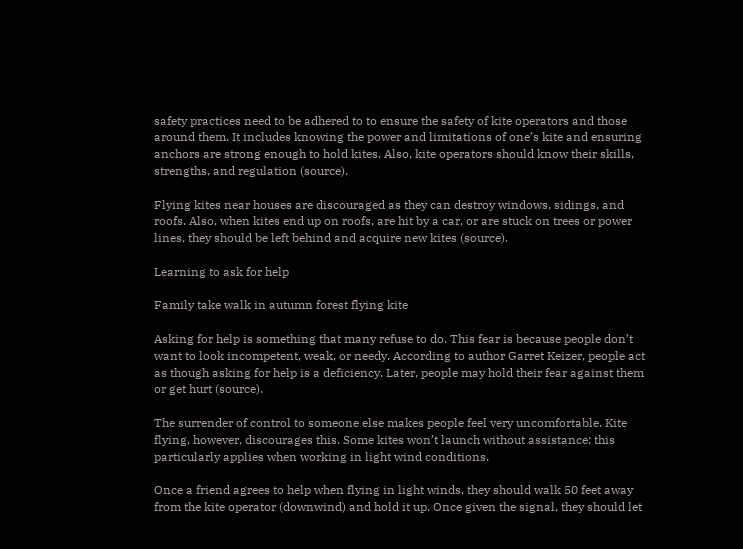safety practices need to be adhered to to ensure the safety of kite operators and those around them. It includes knowing the power and limitations of one’s kite and ensuring anchors are strong enough to hold kites. Also, kite operators should know their skills, strengths, and regulation (source).

Flying kites near houses are discouraged as they can destroy windows, sidings, and roofs. Also, when kites end up on roofs, are hit by a car, or are stuck on trees or power lines, they should be left behind and acquire new kites (source).

Learning to ask for help

Family take walk in autumn forest flying kite

Asking for help is something that many refuse to do. This fear is because people don’t want to look incompetent, weak, or needy. According to author Garret Keizer, people act as though asking for help is a deficiency. Later, people may hold their fear against them or get hurt (source).

The surrender of control to someone else makes people feel very uncomfortable. Kite flying, however, discourages this. Some kites won’t launch without assistance; this particularly applies when working in light wind conditions.

Once a friend agrees to help when flying in light winds, they should walk 50 feet away from the kite operator (downwind) and hold it up. Once given the signal, they should let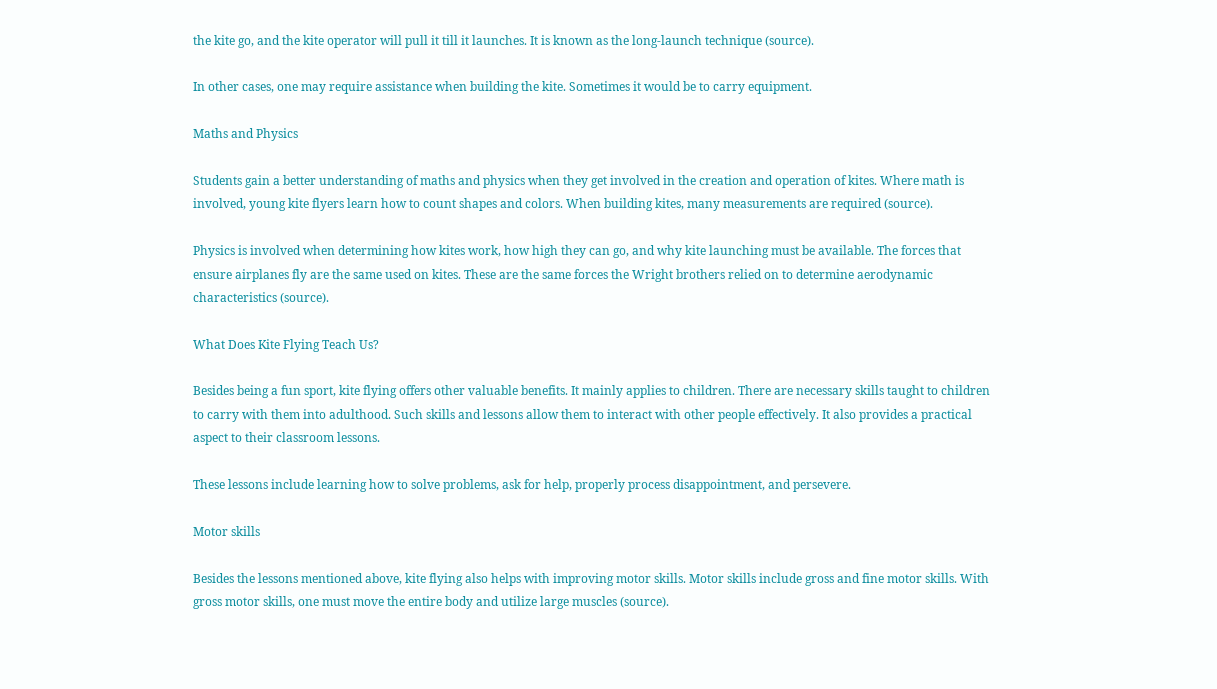the kite go, and the kite operator will pull it till it launches. It is known as the long-launch technique (source).

In other cases, one may require assistance when building the kite. Sometimes it would be to carry equipment.

Maths and Physics

Students gain a better understanding of maths and physics when they get involved in the creation and operation of kites. Where math is involved, young kite flyers learn how to count shapes and colors. When building kites, many measurements are required (source).

Physics is involved when determining how kites work, how high they can go, and why kite launching must be available. The forces that ensure airplanes fly are the same used on kites. These are the same forces the Wright brothers relied on to determine aerodynamic characteristics (source).

What Does Kite Flying Teach Us?

Besides being a fun sport, kite flying offers other valuable benefits. It mainly applies to children. There are necessary skills taught to children to carry with them into adulthood. Such skills and lessons allow them to interact with other people effectively. It also provides a practical aspect to their classroom lessons.

These lessons include learning how to solve problems, ask for help, properly process disappointment, and persevere.

Motor skills

Besides the lessons mentioned above, kite flying also helps with improving motor skills. Motor skills include gross and fine motor skills. With gross motor skills, one must move the entire body and utilize large muscles (source).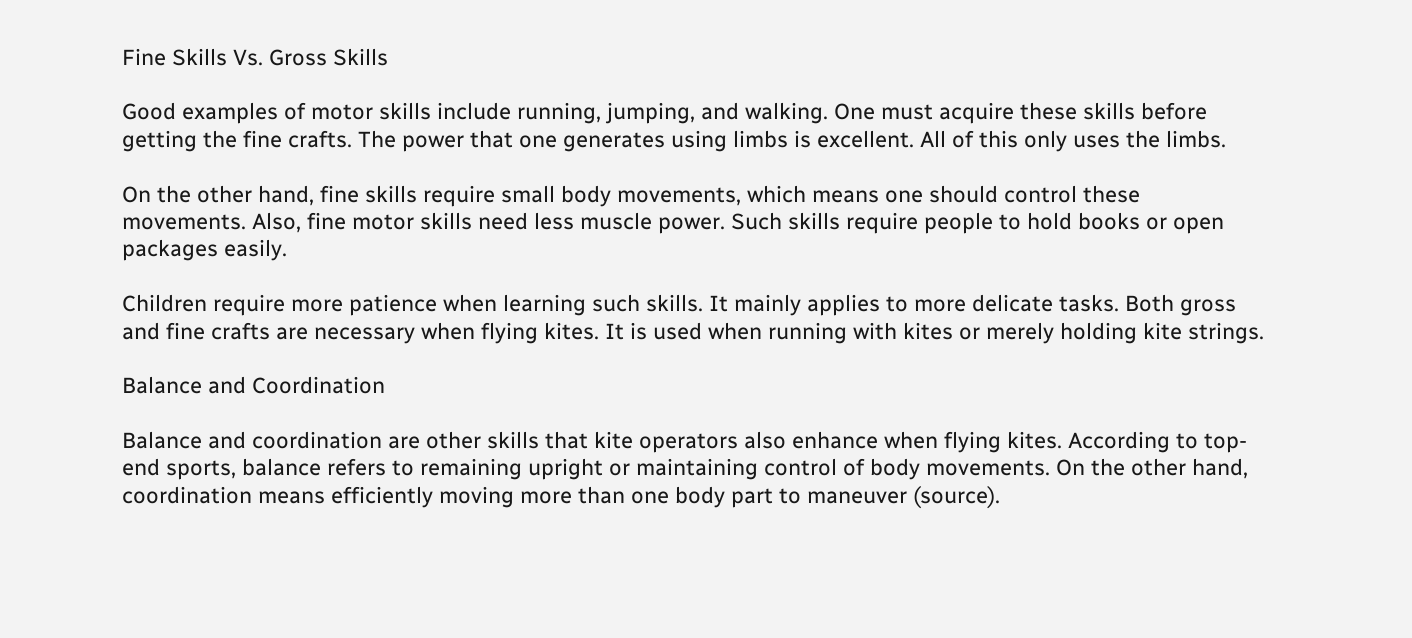Fine Skills Vs. Gross Skills

Good examples of motor skills include running, jumping, and walking. One must acquire these skills before getting the fine crafts. The power that one generates using limbs is excellent. All of this only uses the limbs.

On the other hand, fine skills require small body movements, which means one should control these movements. Also, fine motor skills need less muscle power. Such skills require people to hold books or open packages easily.

Children require more patience when learning such skills. It mainly applies to more delicate tasks. Both gross and fine crafts are necessary when flying kites. It is used when running with kites or merely holding kite strings.

Balance and Coordination

Balance and coordination are other skills that kite operators also enhance when flying kites. According to top-end sports, balance refers to remaining upright or maintaining control of body movements. On the other hand, coordination means efficiently moving more than one body part to maneuver (source).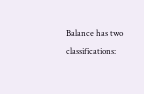Balance has two classifications: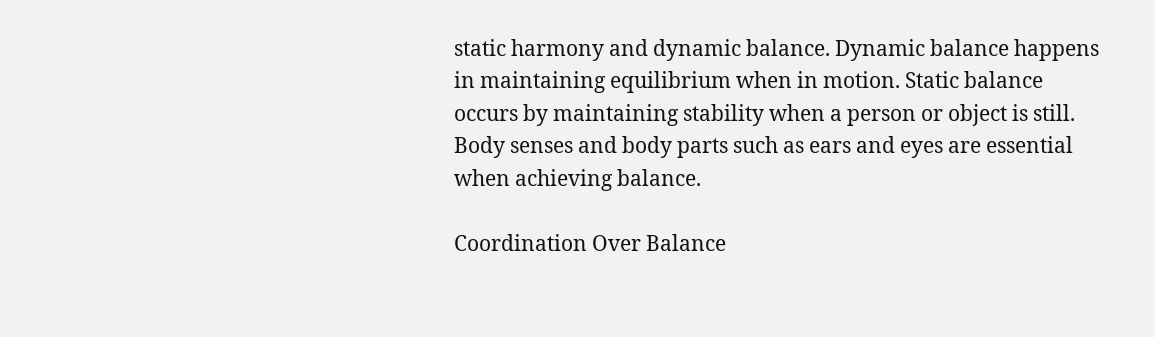static harmony and dynamic balance. Dynamic balance happens in maintaining equilibrium when in motion. Static balance occurs by maintaining stability when a person or object is still. Body senses and body parts such as ears and eyes are essential when achieving balance.

Coordination Over Balance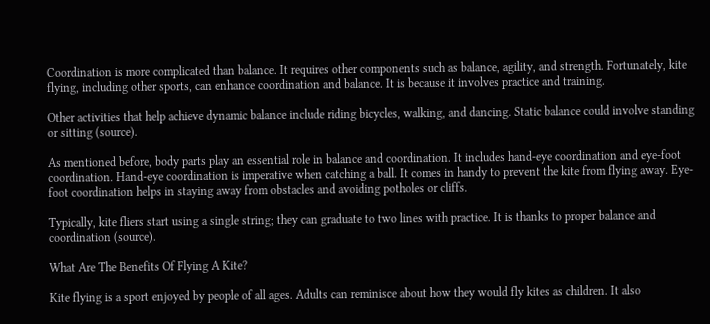Coordination is more complicated than balance. It requires other components such as balance, agility, and strength. Fortunately, kite flying, including other sports, can enhance coordination and balance. It is because it involves practice and training.

Other activities that help achieve dynamic balance include riding bicycles, walking, and dancing. Static balance could involve standing or sitting (source).

As mentioned before, body parts play an essential role in balance and coordination. It includes hand-eye coordination and eye-foot coordination. Hand-eye coordination is imperative when catching a ball. It comes in handy to prevent the kite from flying away. Eye-foot coordination helps in staying away from obstacles and avoiding potholes or cliffs.

Typically, kite fliers start using a single string; they can graduate to two lines with practice. It is thanks to proper balance and coordination (source).

What Are The Benefits Of Flying A Kite?

Kite flying is a sport enjoyed by people of all ages. Adults can reminisce about how they would fly kites as children. It also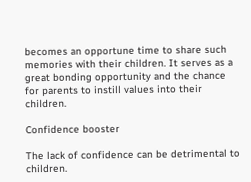becomes an opportune time to share such memories with their children. It serves as a great bonding opportunity and the chance for parents to instill values into their children.

Confidence booster

The lack of confidence can be detrimental to children.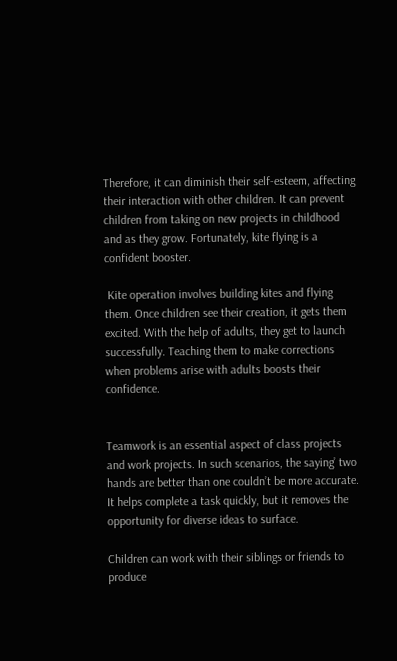Therefore, it can diminish their self-esteem, affecting their interaction with other children. It can prevent children from taking on new projects in childhood and as they grow. Fortunately, kite flying is a confident booster.

 Kite operation involves building kites and flying them. Once children see their creation, it gets them excited. With the help of adults, they get to launch successfully. Teaching them to make corrections when problems arise with adults boosts their confidence.


Teamwork is an essential aspect of class projects and work projects. In such scenarios, the saying’ two hands are better than one couldn’t be more accurate. It helps complete a task quickly, but it removes the opportunity for diverse ideas to surface.

Children can work with their siblings or friends to produce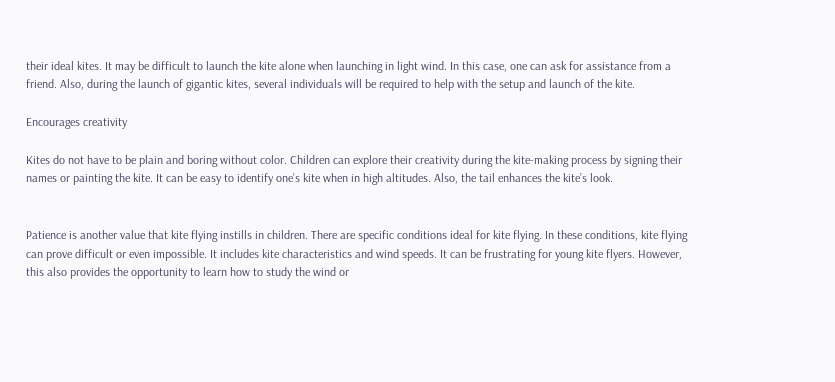their ideal kites. It may be difficult to launch the kite alone when launching in light wind. In this case, one can ask for assistance from a friend. Also, during the launch of gigantic kites, several individuals will be required to help with the setup and launch of the kite.

Encourages creativity

Kites do not have to be plain and boring without color. Children can explore their creativity during the kite-making process by signing their names or painting the kite. It can be easy to identify one’s kite when in high altitudes. Also, the tail enhances the kite’s look.


Patience is another value that kite flying instills in children. There are specific conditions ideal for kite flying. In these conditions, kite flying can prove difficult or even impossible. It includes kite characteristics and wind speeds. It can be frustrating for young kite flyers. However, this also provides the opportunity to learn how to study the wind or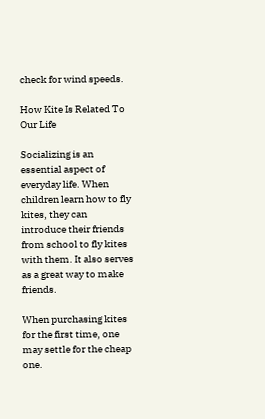check for wind speeds.

How Kite Is Related To Our Life

Socializing is an essential aspect of everyday life. When children learn how to fly kites, they can introduce their friends from school to fly kites with them. It also serves as a great way to make friends.

When purchasing kites for the first time, one may settle for the cheap one.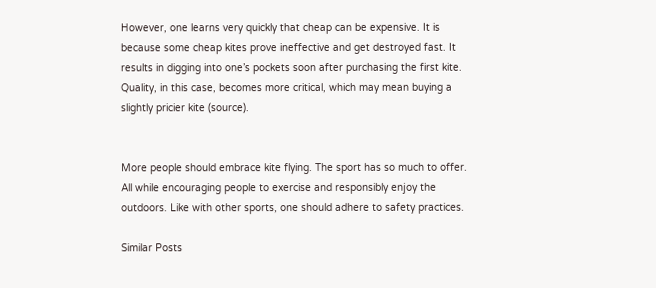However, one learns very quickly that cheap can be expensive. It is because some cheap kites prove ineffective and get destroyed fast. It results in digging into one’s pockets soon after purchasing the first kite. Quality, in this case, becomes more critical, which may mean buying a slightly pricier kite (source).


More people should embrace kite flying. The sport has so much to offer. All while encouraging people to exercise and responsibly enjoy the outdoors. Like with other sports, one should adhere to safety practices.

Similar Posts